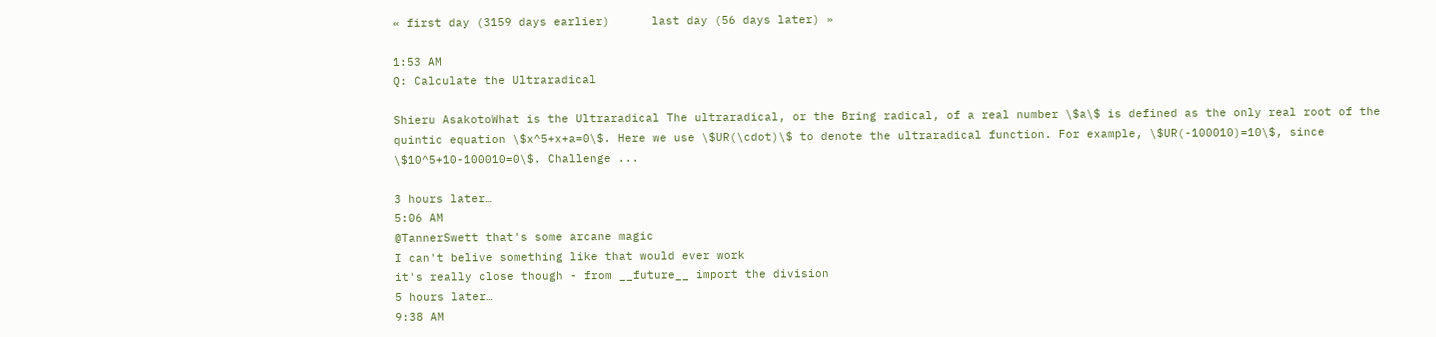« first day (3159 days earlier)      last day (56 days later) »

1:53 AM
Q: Calculate the Ultraradical

Shieru AsakotoWhat is the Ultraradical The ultraradical, or the Bring radical, of a real number \$a\$ is defined as the only real root of the quintic equation \$x^5+x+a=0\$. Here we use \$UR(\cdot)\$ to denote the ultraradical function. For example, \$UR(-100010)=10\$, since \$10^5+10-100010=0\$. Challenge ...

3 hours later…
5:06 AM
@TannerSwett that's some arcane magic
I can't belive something like that would ever work
it's really close though - from __future__ import the division
5 hours later…
9:38 AM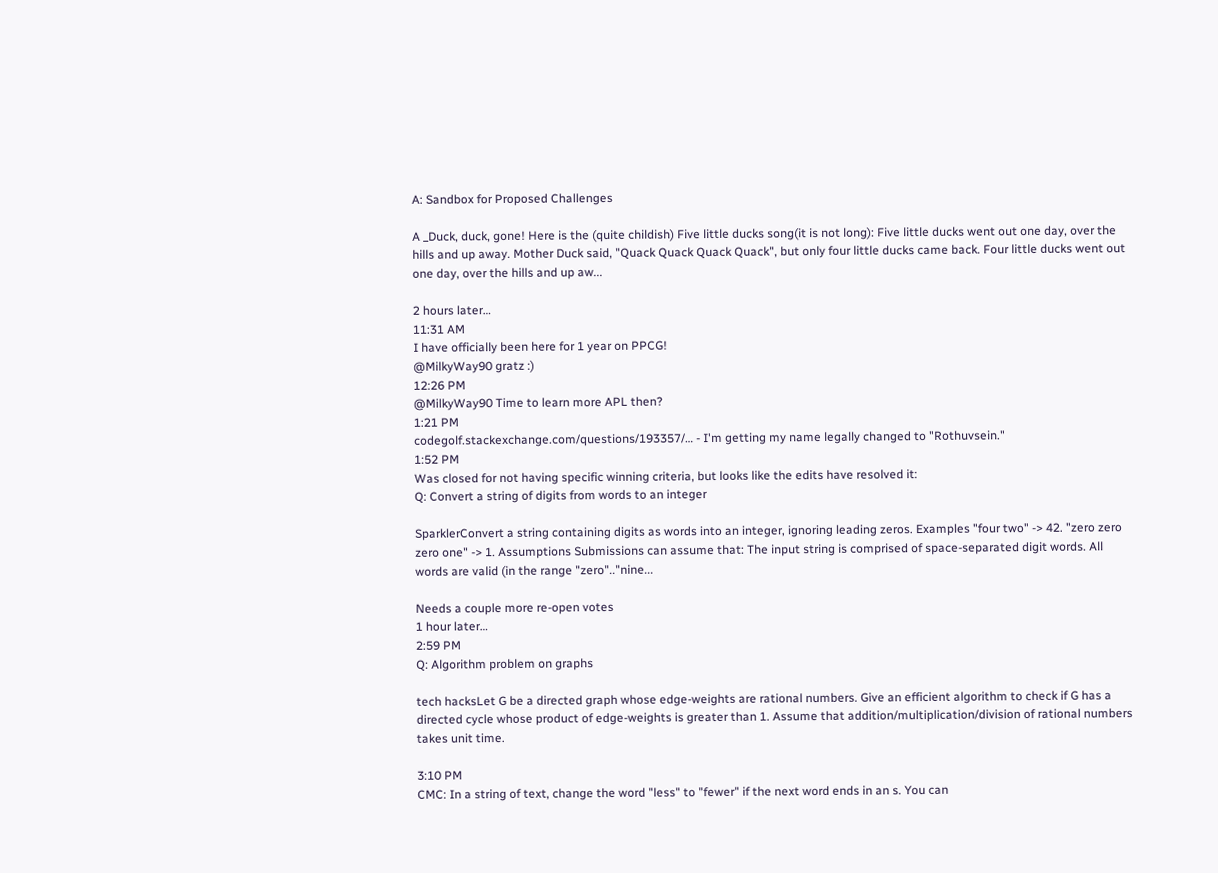A: Sandbox for Proposed Challenges

A _Duck, duck, gone! Here is the (quite childish) Five little ducks song(it is not long): Five little ducks went out one day, over the hills and up away. Mother Duck said, "Quack Quack Quack Quack", but only four little ducks came back. Four little ducks went out one day, over the hills and up aw...

2 hours later…
11:31 AM
I have officially been here for 1 year on PPCG!
@MilkyWay90 gratz :)
12:26 PM
@MilkyWay90 Time to learn more APL then?
1:21 PM
codegolf.stackexchange.com/questions/193357/… - I'm getting my name legally changed to "Rothuvsein."
1:52 PM
Was closed for not having specific winning criteria, but looks like the edits have resolved it:
Q: Convert a string of digits from words to an integer

SparklerConvert a string containing digits as words into an integer, ignoring leading zeros. Examples "four two" -> 42. "zero zero zero one" -> 1. Assumptions Submissions can assume that: The input string is comprised of space-separated digit words. All words are valid (in the range "zero".."nine...

Needs a couple more re-open votes
1 hour later…
2:59 PM
Q: Algorithm problem on graphs

tech hacksLet G be a directed graph whose edge-weights are rational numbers. Give an efficient algorithm to check if G has a directed cycle whose product of edge-weights is greater than 1. Assume that addition/multiplication/division of rational numbers takes unit time.

3:10 PM
CMC: In a string of text, change the word "less" to "fewer" if the next word ends in an s. You can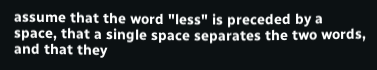assume that the word "less" is preceded by a space, that a single space separates the two words, and that they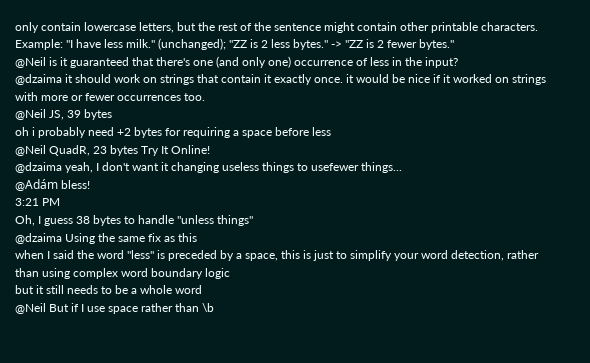only contain lowercase letters, but the rest of the sentence might contain other printable characters. Example: "I have less milk." (unchanged); "ZZ is 2 less bytes." -> "ZZ is 2 fewer bytes."
@Neil is it guaranteed that there's one (and only one) occurrence of less in the input?
@dzaima it should work on strings that contain it exactly once. it would be nice if it worked on strings with more or fewer occurrences too.
@Neil JS, 39 bytes
oh i probably need +2 bytes for requiring a space before less
@Neil QuadR, 23 bytes Try It Online!
@dzaima yeah, I don't want it changing useless things to usefewer things...
@Adám bless!
3:21 PM
Oh, I guess 38 bytes to handle "unless things"
@dzaima Using the same fix as this
when I said the word "less" is preceded by a space, this is just to simplify your word detection, rather than using complex word boundary logic
but it still needs to be a whole word
@Neil But if I use space rather than \b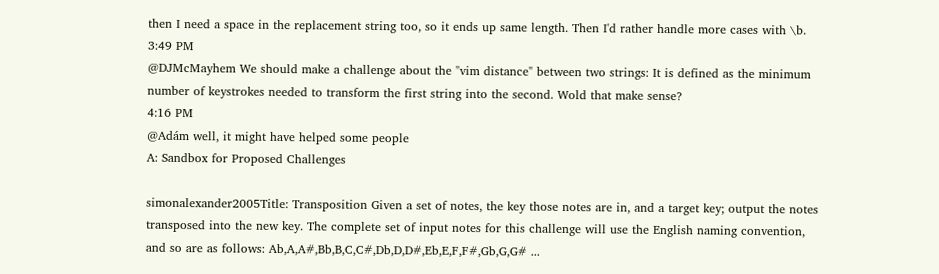then I need a space in the replacement string too, so it ends up same length. Then I'd rather handle more cases with \b.
3:49 PM
@DJMcMayhem We should make a challenge about the "vim distance" between two strings: It is defined as the minimum number of keystrokes needed to transform the first string into the second. Wold that make sense?
4:16 PM
@Adám well, it might have helped some people
A: Sandbox for Proposed Challenges

simonalexander2005Title: Transposition Given a set of notes, the key those notes are in, and a target key; output the notes transposed into the new key. The complete set of input notes for this challenge will use the English naming convention, and so are as follows: Ab,A,A#,Bb,B,C,C#,Db,D,D#,Eb,E,F,F#,Gb,G,G# ...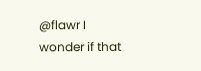@flawr I wonder if that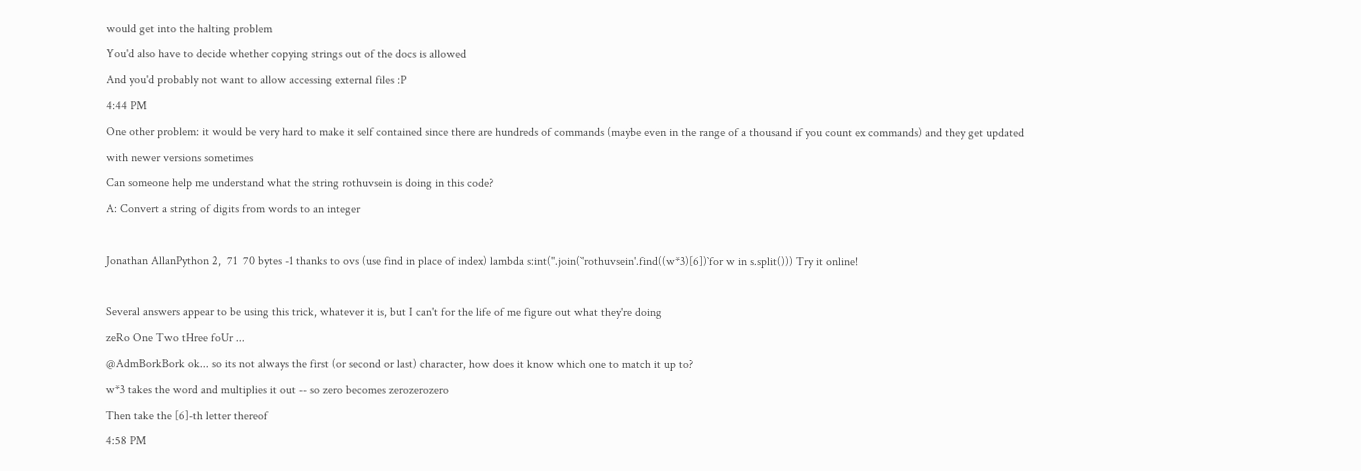would get into the halting problem
You'd also have to decide whether copying strings out of the docs is allowed
And you'd probably not want to allow accessing external files :P
4:44 PM
One other problem: it would be very hard to make it self contained since there are hundreds of commands (maybe even in the range of a thousand if you count ex commands) and they get updated with newer versions sometimes
Can someone help me understand what the string rothuvsein is doing in this code?
A: Convert a string of digits from words to an integer

Jonathan AllanPython 2,  71  70 bytes -1 thanks to ovs (use find in place of index) lambda s:int(''.join(`'rothuvsein'.find((w*3)[6])`for w in s.split())) Try it online!

Several answers appear to be using this trick, whatever it is, but I can't for the life of me figure out what they're doing
zeRo One Two tHree foUr ...
@AdmBorkBork ok... so its not always the first (or second or last) character, how does it know which one to match it up to?
w*3 takes the word and multiplies it out -- so zero becomes zerozerozero
Then take the [6]-th letter thereof
4:58 PM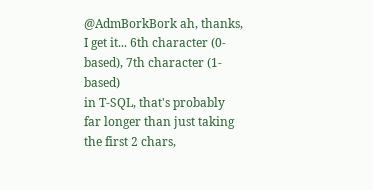@AdmBorkBork ah, thanks, I get it... 6th character (0-based), 7th character (1-based)
in T-SQL, that's probably far longer than just taking the first 2 chars,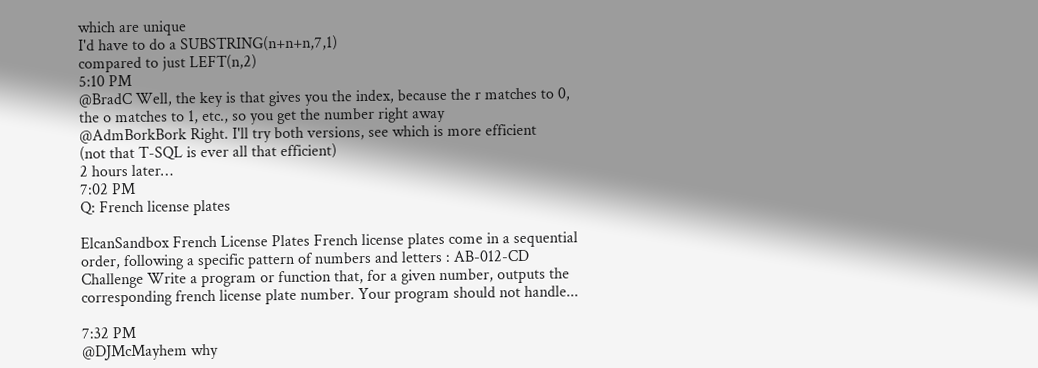which are unique
I'd have to do a SUBSTRING(n+n+n,7,1)
compared to just LEFT(n,2)
5:10 PM
@BradC Well, the key is that gives you the index, because the r matches to 0, the o matches to 1, etc., so you get the number right away
@AdmBorkBork Right. I'll try both versions, see which is more efficient
(not that T-SQL is ever all that efficient)
2 hours later…
7:02 PM
Q: French license plates

ElcanSandbox French License Plates French license plates come in a sequential order, following a specific pattern of numbers and letters : AB-012-CD Challenge Write a program or function that, for a given number, outputs the corresponding french license plate number. Your program should not handle...

7:32 PM
@DJMcMayhem why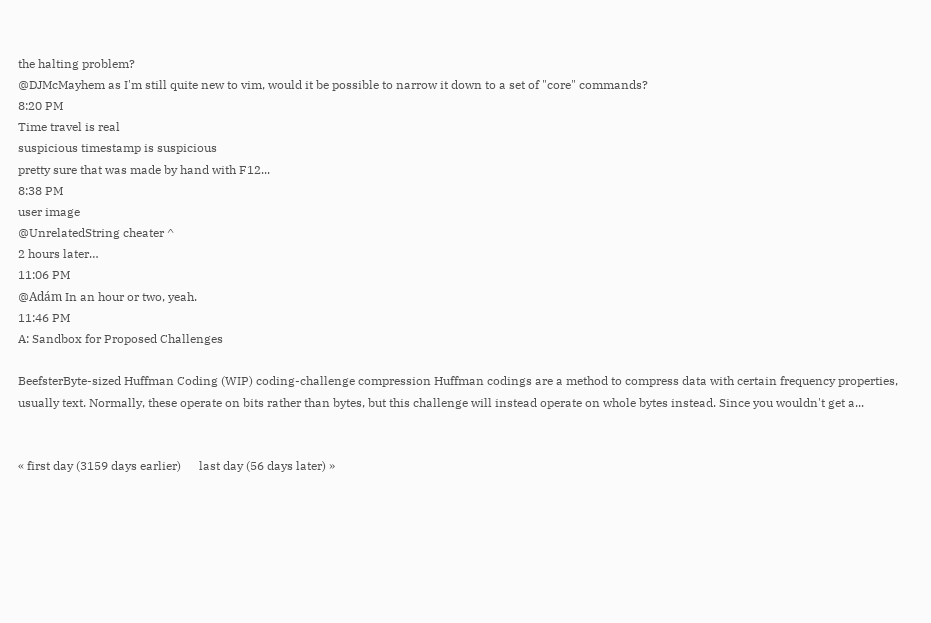the halting problem?
@DJMcMayhem as I'm still quite new to vim, would it be possible to narrow it down to a set of "core" commands?
8:20 PM
Time travel is real
suspicious timestamp is suspicious
pretty sure that was made by hand with F12...
8:38 PM
user image
@UnrelatedString cheater ^
2 hours later…
11:06 PM
@Adám In an hour or two, yeah.
11:46 PM
A: Sandbox for Proposed Challenges

BeefsterByte-sized Huffman Coding (WIP) coding-challenge compression Huffman codings are a method to compress data with certain frequency properties, usually text. Normally, these operate on bits rather than bytes, but this challenge will instead operate on whole bytes instead. Since you wouldn't get a...


« first day (3159 days earlier)      last day (56 days later) »